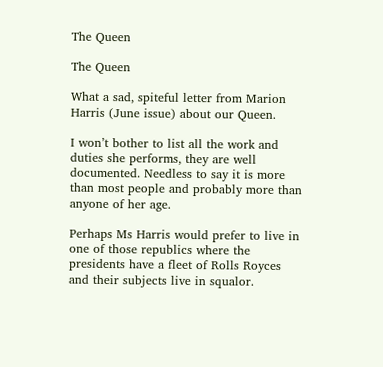The Queen

The Queen

What a sad, spiteful letter from Marion Harris (June issue) about our Queen.

I won’t bother to list all the work and duties she performs, they are well documented. Needless to say it is more than most people and probably more than anyone of her age.

Perhaps Ms Harris would prefer to live in one of those republics where the presidents have a fleet of Rolls Royces and their subjects live in squalor.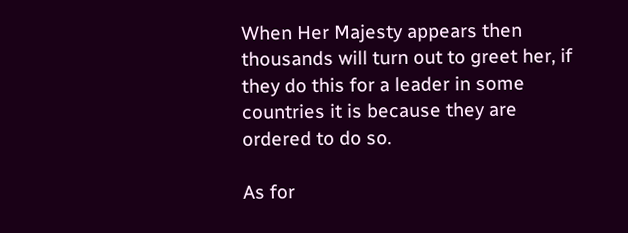When Her Majesty appears then thousands will turn out to greet her, if they do this for a leader in some countries it is because they are ordered to do so.

As for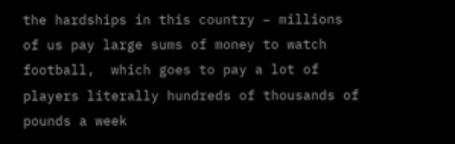the hardships in this country – millions of us pay large sums of money to watch football,  which goes to pay a lot of players literally hundreds of thousands of pounds a week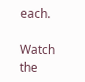each.

Watch the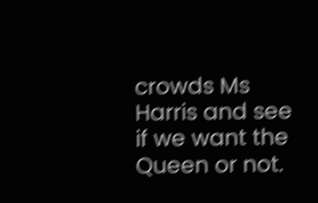crowds Ms Harris and see if we want the Queen or not.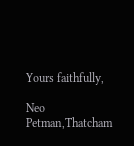Yours faithfully,

Neo Petman,Thatcham